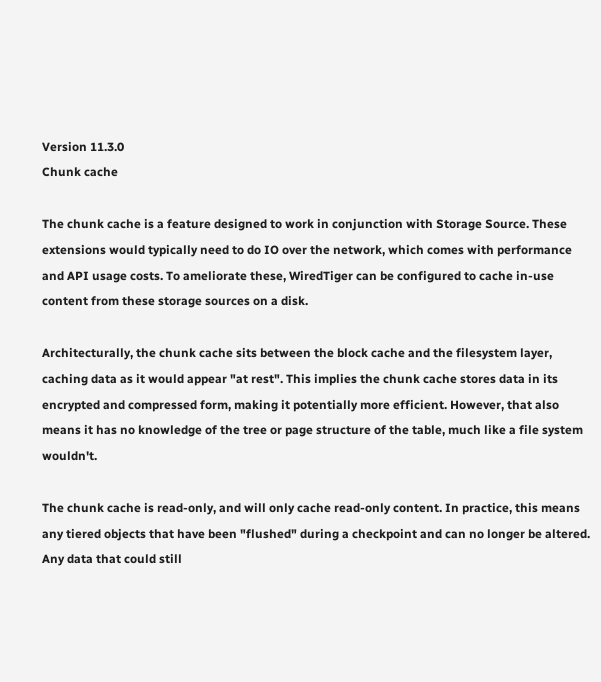Version 11.3.0
Chunk cache

The chunk cache is a feature designed to work in conjunction with Storage Source. These extensions would typically need to do IO over the network, which comes with performance and API usage costs. To ameliorate these, WiredTiger can be configured to cache in-use content from these storage sources on a disk.

Architecturally, the chunk cache sits between the block cache and the filesystem layer, caching data as it would appear "at rest". This implies the chunk cache stores data in its encrypted and compressed form, making it potentially more efficient. However, that also means it has no knowledge of the tree or page structure of the table, much like a file system wouldn't.

The chunk cache is read-only, and will only cache read-only content. In practice, this means any tiered objects that have been "flushed" during a checkpoint and can no longer be altered. Any data that could still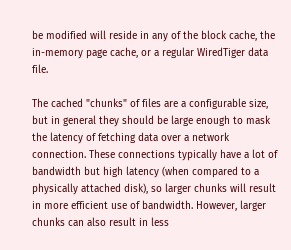be modified will reside in any of the block cache, the in-memory page cache, or a regular WiredTiger data file.

The cached "chunks" of files are a configurable size, but in general they should be large enough to mask the latency of fetching data over a network connection. These connections typically have a lot of bandwidth but high latency (when compared to a physically attached disk), so larger chunks will result in more efficient use of bandwidth. However, larger chunks can also result in less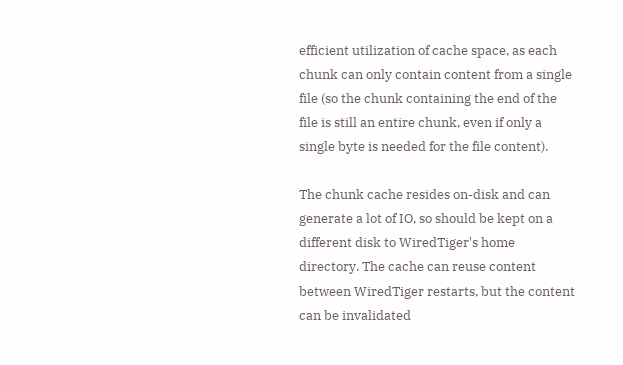efficient utilization of cache space, as each chunk can only contain content from a single file (so the chunk containing the end of the file is still an entire chunk, even if only a single byte is needed for the file content).

The chunk cache resides on-disk and can generate a lot of IO, so should be kept on a different disk to WiredTiger's home directory. The cache can reuse content between WiredTiger restarts, but the content can be invalidated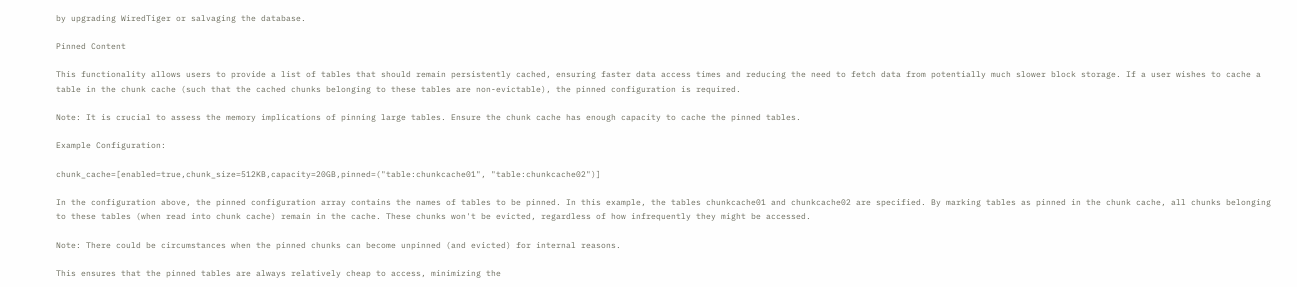by upgrading WiredTiger or salvaging the database.

Pinned Content

This functionality allows users to provide a list of tables that should remain persistently cached, ensuring faster data access times and reducing the need to fetch data from potentially much slower block storage. If a user wishes to cache a table in the chunk cache (such that the cached chunks belonging to these tables are non-evictable), the pinned configuration is required.

Note: It is crucial to assess the memory implications of pinning large tables. Ensure the chunk cache has enough capacity to cache the pinned tables.

Example Configuration:

chunk_cache=[enabled=true,chunk_size=512KB,capacity=20GB,pinned=("table:chunkcache01", "table:chunkcache02")]

In the configuration above, the pinned configuration array contains the names of tables to be pinned. In this example, the tables chunkcache01 and chunkcache02 are specified. By marking tables as pinned in the chunk cache, all chunks belonging to these tables (when read into chunk cache) remain in the cache. These chunks won't be evicted, regardless of how infrequently they might be accessed.

Note: There could be circumstances when the pinned chunks can become unpinned (and evicted) for internal reasons.

This ensures that the pinned tables are always relatively cheap to access, minimizing the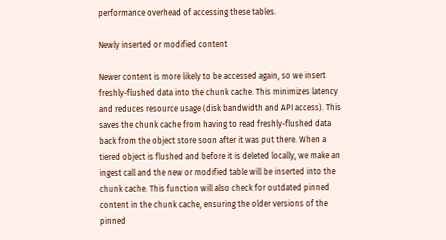performance overhead of accessing these tables.

Newly inserted or modified content

Newer content is more likely to be accessed again, so we insert freshly-flushed data into the chunk cache. This minimizes latency and reduces resource usage (disk bandwidth and API access). This saves the chunk cache from having to read freshly-flushed data back from the object store soon after it was put there. When a tiered object is flushed and before it is deleted locally, we make an ingest call and the new or modified table will be inserted into the chunk cache. This function will also check for outdated pinned content in the chunk cache, ensuring the older versions of the pinned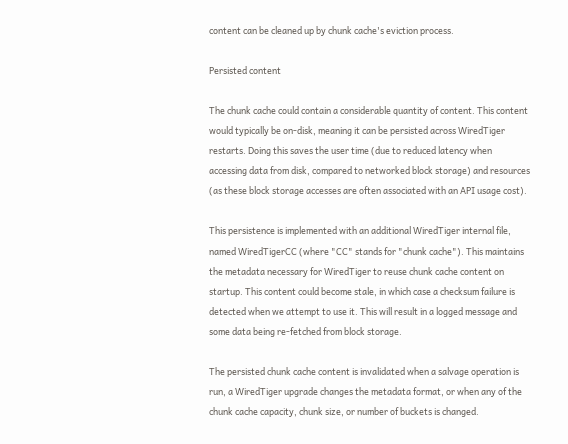content can be cleaned up by chunk cache's eviction process.

Persisted content

The chunk cache could contain a considerable quantity of content. This content would typically be on-disk, meaning it can be persisted across WiredTiger restarts. Doing this saves the user time (due to reduced latency when accessing data from disk, compared to networked block storage) and resources (as these block storage accesses are often associated with an API usage cost).

This persistence is implemented with an additional WiredTiger internal file, named WiredTigerCC (where "CC" stands for "chunk cache"). This maintains the metadata necessary for WiredTiger to reuse chunk cache content on startup. This content could become stale, in which case a checksum failure is detected when we attempt to use it. This will result in a logged message and some data being re-fetched from block storage.

The persisted chunk cache content is invalidated when a salvage operation is run, a WiredTiger upgrade changes the metadata format, or when any of the chunk cache capacity, chunk size, or number of buckets is changed.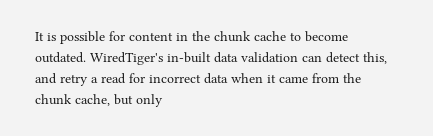It is possible for content in the chunk cache to become outdated. WiredTiger's in-built data validation can detect this, and retry a read for incorrect data when it came from the chunk cache, but only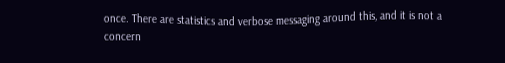once. There are statistics and verbose messaging around this, and it is not a concern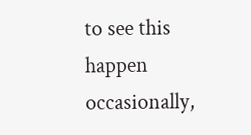to see this happen occasionally,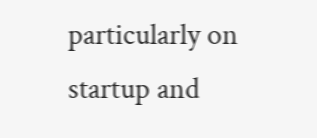particularly on startup and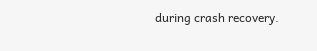during crash recovery.